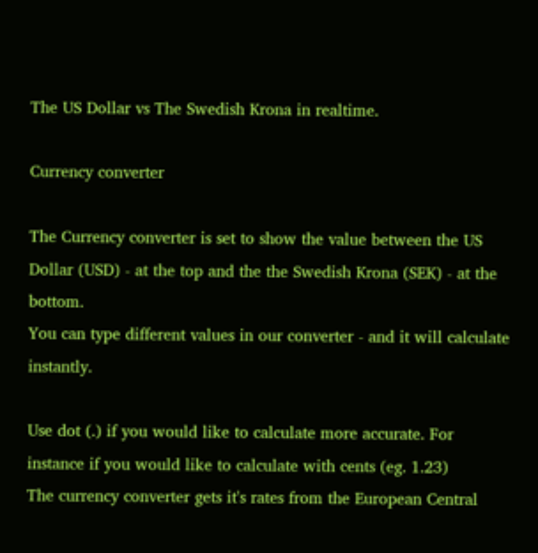The US Dollar vs The Swedish Krona in realtime.

Currency converter

The Currency converter is set to show the value between the US Dollar (USD) - at the top and the the Swedish Krona (SEK) - at the bottom.
You can type different values in our converter - and it will calculate instantly.

Use dot (.) if you would like to calculate more accurate. For instance if you would like to calculate with cents (eg. 1.23)
The currency converter gets it's rates from the European Central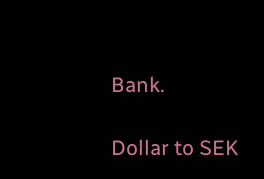Bank.

Dollar to SEK